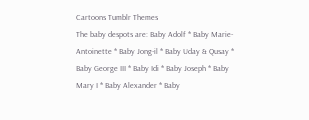Cartoons Tumblr Themes
The baby despots are: Baby Adolf * Baby Marie-Antoinette * Baby Jong-il * Baby Uday & Qusay * Baby George III * Baby Idi * Baby Joseph * Baby Mary I * Baby Alexander * Baby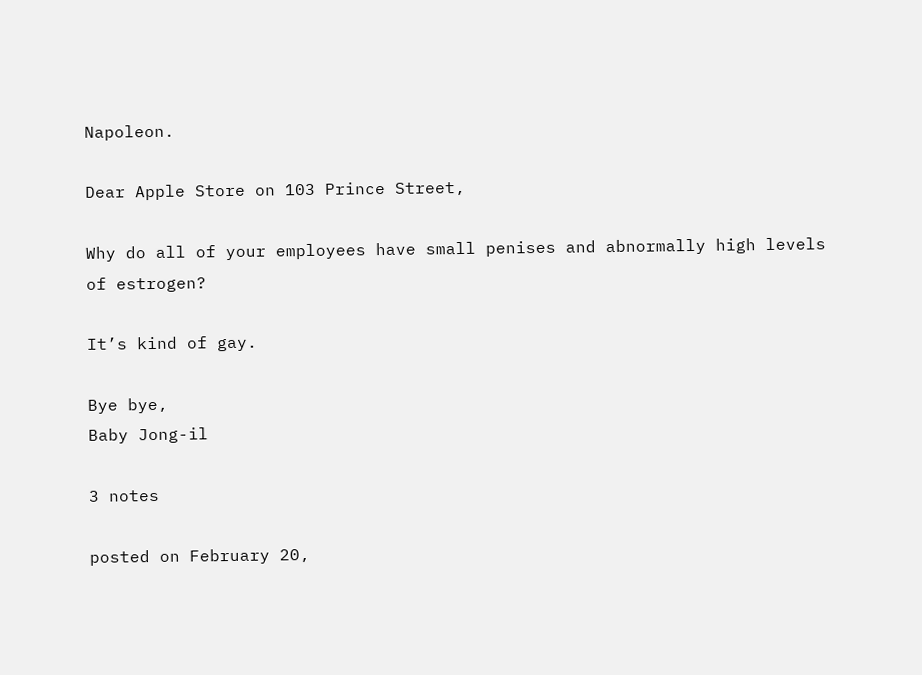Napoleon.

Dear Apple Store on 103 Prince Street,

Why do all of your employees have small penises and abnormally high levels of estrogen?

It’s kind of gay.

Bye bye,
Baby Jong-il

3 notes

posted on February 20,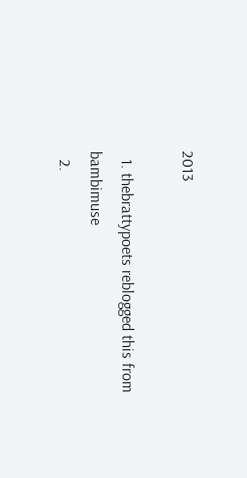2013

  1. thebrattypoets reblogged this from bambimuse
  2.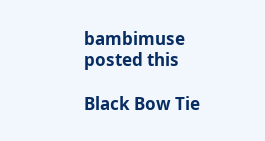bambimuse posted this

Black Bow Tie